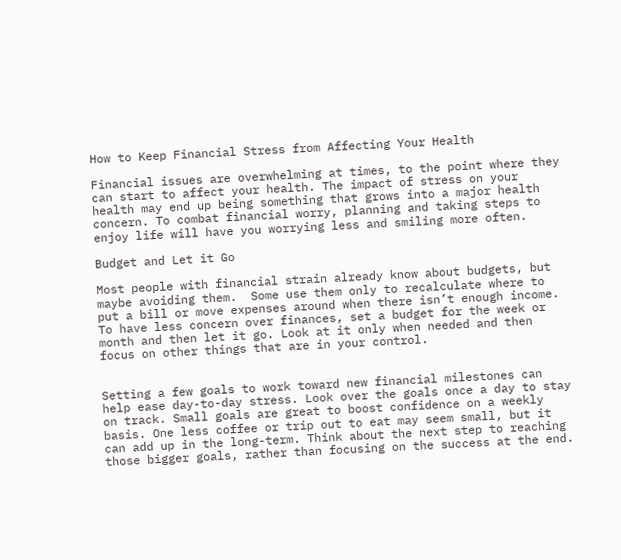How to Keep Financial Stress from Affecting Your Health

Financial issues are overwhelming at times, to the point where they can start to affect your health. The impact of stress on your health may end up being something that grows into a major health concern. To combat financial worry, planning and taking steps to enjoy life will have you worrying less and smiling more often.

Budget and Let it Go

Most people with financial strain already know about budgets, but maybe avoiding them.  Some use them only to recalculate where to put a bill or move expenses around when there isn’t enough income. To have less concern over finances, set a budget for the week or month and then let it go. Look at it only when needed and then focus on other things that are in your control.


Setting a few goals to work toward new financial milestones can help ease day-to-day stress. Look over the goals once a day to stay on track. Small goals are great to boost confidence on a weekly basis. One less coffee or trip out to eat may seem small, but it can add up in the long-term. Think about the next step to reaching those bigger goals, rather than focusing on the success at the end.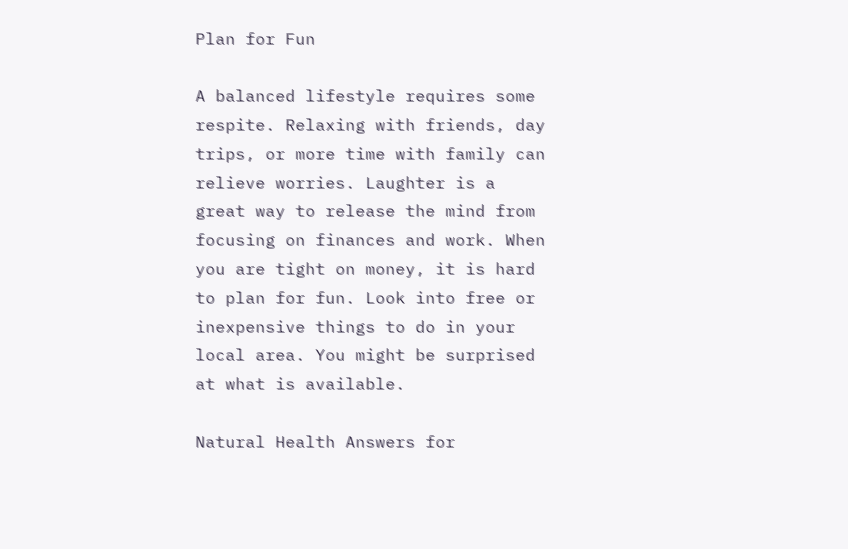Plan for Fun

A balanced lifestyle requires some respite. Relaxing with friends, day trips, or more time with family can relieve worries. Laughter is a great way to release the mind from focusing on finances and work. When you are tight on money, it is hard to plan for fun. Look into free or inexpensive things to do in your local area. You might be surprised at what is available.

Natural Health Answers for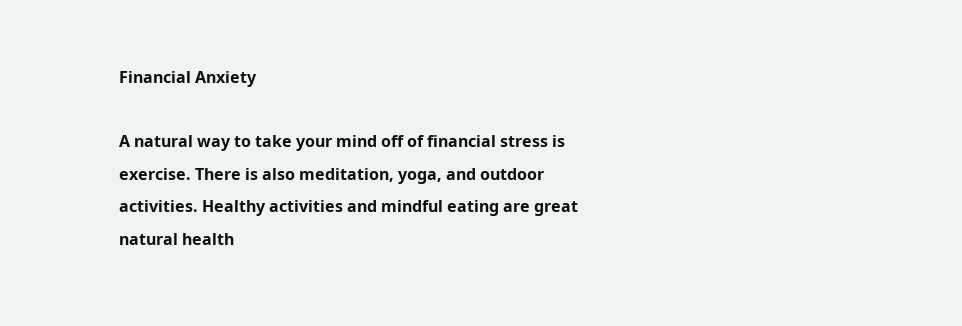Financial Anxiety

A natural way to take your mind off of financial stress is exercise. There is also meditation, yoga, and outdoor activities. Healthy activities and mindful eating are great natural health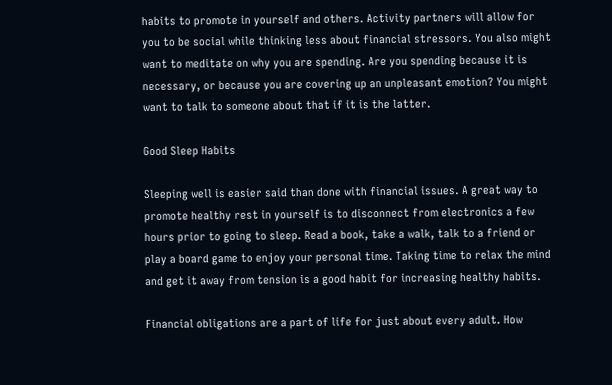habits to promote in yourself and others. Activity partners will allow for you to be social while thinking less about financial stressors. You also might want to meditate on why you are spending. Are you spending because it is necessary, or because you are covering up an unpleasant emotion? You might want to talk to someone about that if it is the latter.

Good Sleep Habits

Sleeping well is easier said than done with financial issues. A great way to promote healthy rest in yourself is to disconnect from electronics a few hours prior to going to sleep. Read a book, take a walk, talk to a friend or play a board game to enjoy your personal time. Taking time to relax the mind and get it away from tension is a good habit for increasing healthy habits.

Financial obligations are a part of life for just about every adult. How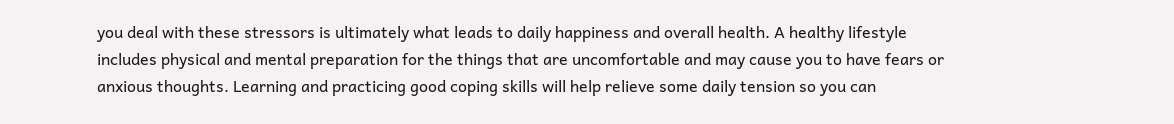you deal with these stressors is ultimately what leads to daily happiness and overall health. A healthy lifestyle includes physical and mental preparation for the things that are uncomfortable and may cause you to have fears or anxious thoughts. Learning and practicing good coping skills will help relieve some daily tension so you can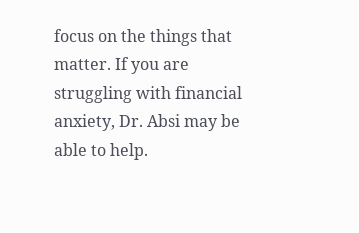focus on the things that matter. If you are struggling with financial anxiety, Dr. Absi may be able to help.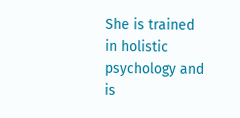She is trained in holistic psychology and is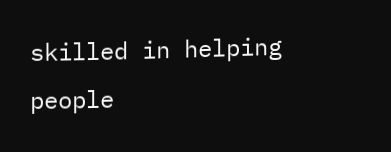skilled in helping people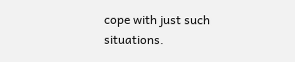cope with just such situations.